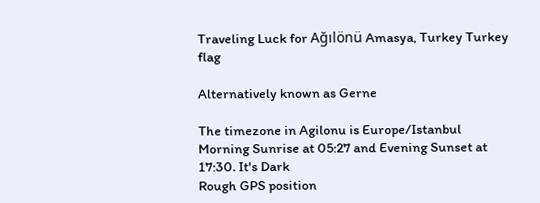Traveling Luck for Ağılönü Amasya, Turkey Turkey flag

Alternatively known as Gerne

The timezone in Agilonu is Europe/Istanbul
Morning Sunrise at 05:27 and Evening Sunset at 17:30. It's Dark
Rough GPS position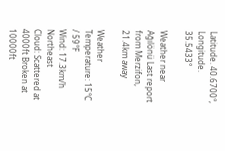Latitude. 40.6700°, Longitude. 35.5433°

Weather near Ağılönü Last report from Merzifon, 21.4km away

Weather Temperature: 15°C / 59°F
Wind: 17.3km/h Northeast
Cloud: Scattered at 4000ft Broken at 10000ft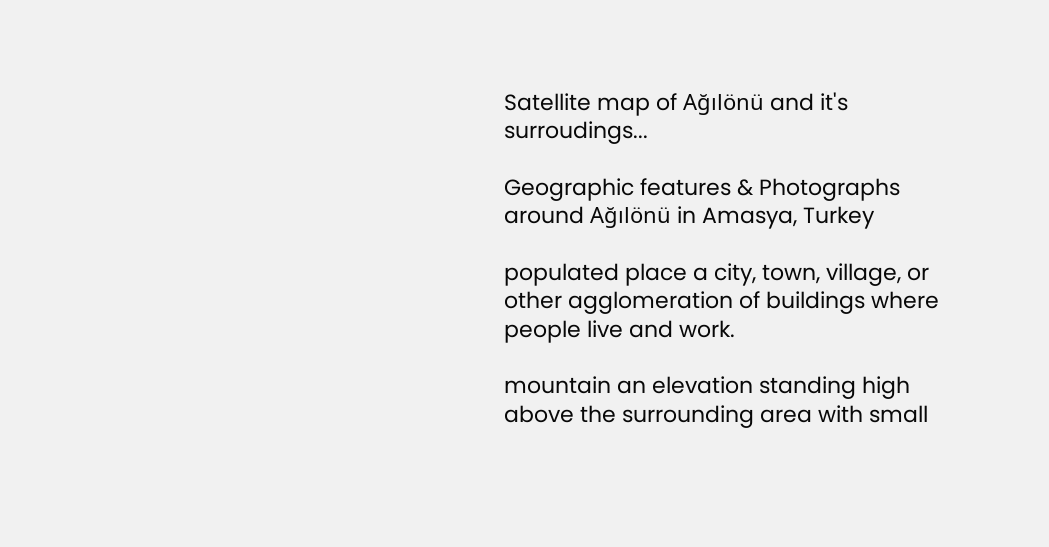Satellite map of Ağılönü and it's surroudings...

Geographic features & Photographs around Ağılönü in Amasya, Turkey

populated place a city, town, village, or other agglomeration of buildings where people live and work.

mountain an elevation standing high above the surrounding area with small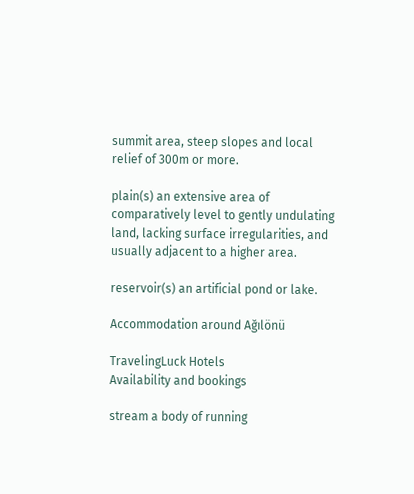summit area, steep slopes and local relief of 300m or more.

plain(s) an extensive area of comparatively level to gently undulating land, lacking surface irregularities, and usually adjacent to a higher area.

reservoir(s) an artificial pond or lake.

Accommodation around Ağılönü

TravelingLuck Hotels
Availability and bookings

stream a body of running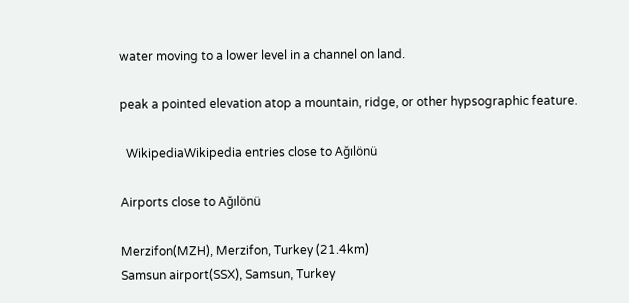water moving to a lower level in a channel on land.

peak a pointed elevation atop a mountain, ridge, or other hypsographic feature.

  WikipediaWikipedia entries close to Ağılönü

Airports close to Ağılönü

Merzifon(MZH), Merzifon, Turkey (21.4km)
Samsun airport(SSX), Samsun, Turkey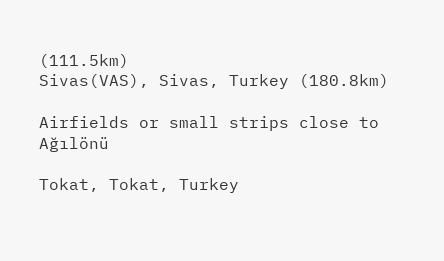(111.5km)
Sivas(VAS), Sivas, Turkey (180.8km)

Airfields or small strips close to Ağılönü

Tokat, Tokat, Turkey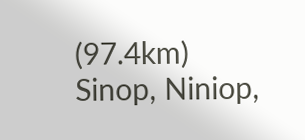(97.4km)
Sinop, Niniop,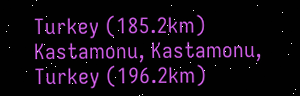Turkey (185.2km)
Kastamonu, Kastamonu, Turkey (196.2km)